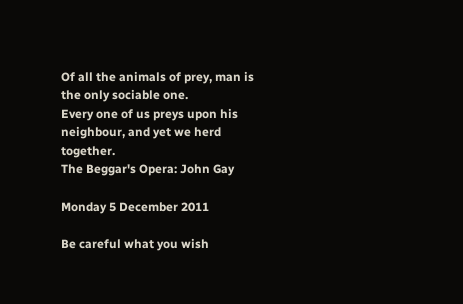Of all the animals of prey, man is the only sociable one.
Every one of us preys upon his neighbour, and yet we herd together.
The Beggar's Opera: John Gay

Monday 5 December 2011

Be careful what you wish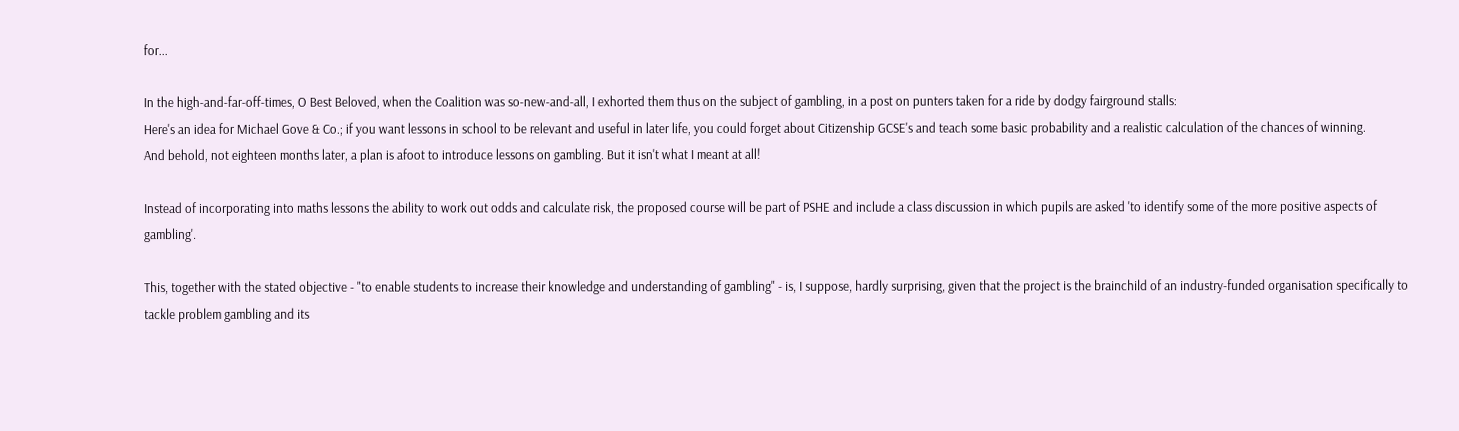for...

In the high-and-far-off-times, O Best Beloved, when the Coalition was so-new-and-all, I exhorted them thus on the subject of gambling, in a post on punters taken for a ride by dodgy fairground stalls:
Here's an idea for Michael Gove & Co.; if you want lessons in school to be relevant and useful in later life, you could forget about Citizenship GCSE's and teach some basic probability and a realistic calculation of the chances of winning.
And behold, not eighteen months later, a plan is afoot to introduce lessons on gambling. But it isn't what I meant at all!

Instead of incorporating into maths lessons the ability to work out odds and calculate risk, the proposed course will be part of PSHE and include a class discussion in which pupils are asked 'to identify some of the more positive aspects of gambling'.

This, together with the stated objective - "to enable students to increase their knowledge and understanding of gambling" - is, I suppose, hardly surprising, given that the project is the brainchild of an industry-funded organisation specifically to tackle problem gambling and its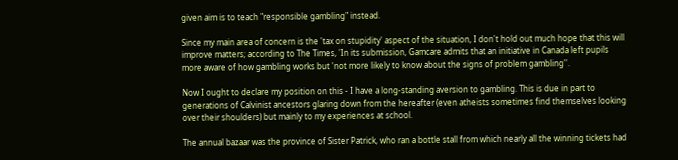given aim is to teach "responsible gambling" instead.

Since my main area of concern is the 'tax on stupidity' aspect of the situation, I don't hold out much hope that this will improve matters; according to The Times, 'In its submission, Gamcare admits that an initiative in Canada left pupils more aware of how gambling works but 'not more likely to know about the signs of problem gambling''.

Now I ought to declare my position on this - I have a long-standing aversion to gambling. This is due in part to generations of Calvinist ancestors glaring down from the hereafter (even atheists sometimes find themselves looking over their shoulders) but mainly to my experiences at school.

The annual bazaar was the province of Sister Patrick, who ran a bottle stall from which nearly all the winning tickets had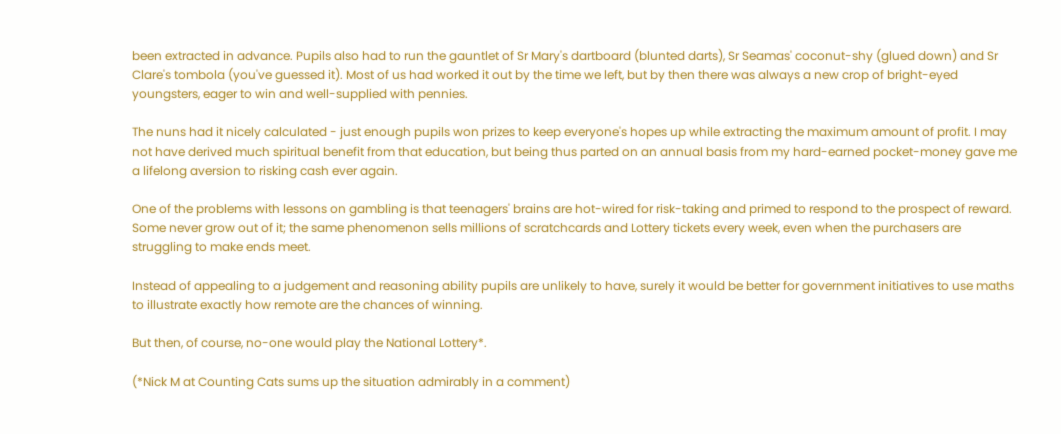been extracted in advance. Pupils also had to run the gauntlet of Sr Mary's dartboard (blunted darts), Sr Seamas' coconut-shy (glued down) and Sr Clare's tombola (you've guessed it). Most of us had worked it out by the time we left, but by then there was always a new crop of bright-eyed youngsters, eager to win and well-supplied with pennies.

The nuns had it nicely calculated - just enough pupils won prizes to keep everyone's hopes up while extracting the maximum amount of profit. I may not have derived much spiritual benefit from that education, but being thus parted on an annual basis from my hard-earned pocket-money gave me a lifelong aversion to risking cash ever again.

One of the problems with lessons on gambling is that teenagers' brains are hot-wired for risk-taking and primed to respond to the prospect of reward. Some never grow out of it; the same phenomenon sells millions of scratchcards and Lottery tickets every week, even when the purchasers are struggling to make ends meet.

Instead of appealing to a judgement and reasoning ability pupils are unlikely to have, surely it would be better for government initiatives to use maths to illustrate exactly how remote are the chances of winning.

But then, of course, no-one would play the National Lottery*.

(*Nick M at Counting Cats sums up the situation admirably in a comment)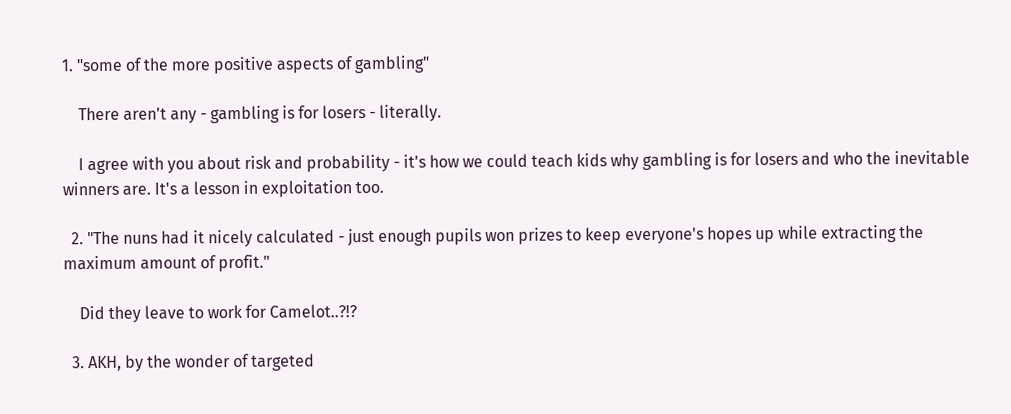1. "some of the more positive aspects of gambling"

    There aren't any - gambling is for losers - literally.

    I agree with you about risk and probability - it's how we could teach kids why gambling is for losers and who the inevitable winners are. It's a lesson in exploitation too.

  2. "The nuns had it nicely calculated - just enough pupils won prizes to keep everyone's hopes up while extracting the maximum amount of profit."

    Did they leave to work for Camelot..?!?

  3. AKH, by the wonder of targeted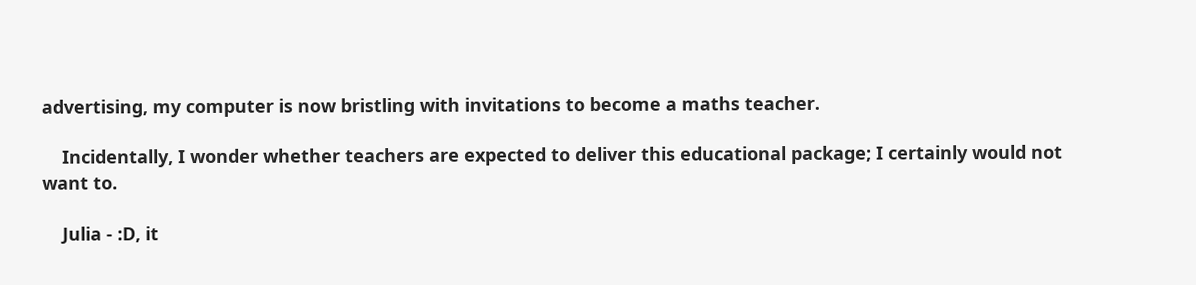advertising, my computer is now bristling with invitations to become a maths teacher.

    Incidentally, I wonder whether teachers are expected to deliver this educational package; I certainly would not want to.

    Julia - :D, it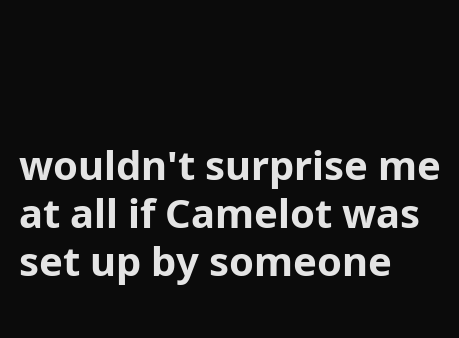wouldn't surprise me at all if Camelot was set up by someone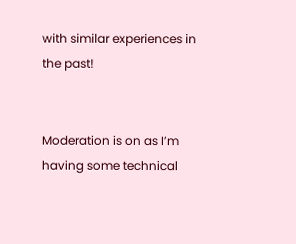with similar experiences in the past!


Moderation is on as I’m having some technical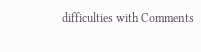difficulties with Comments